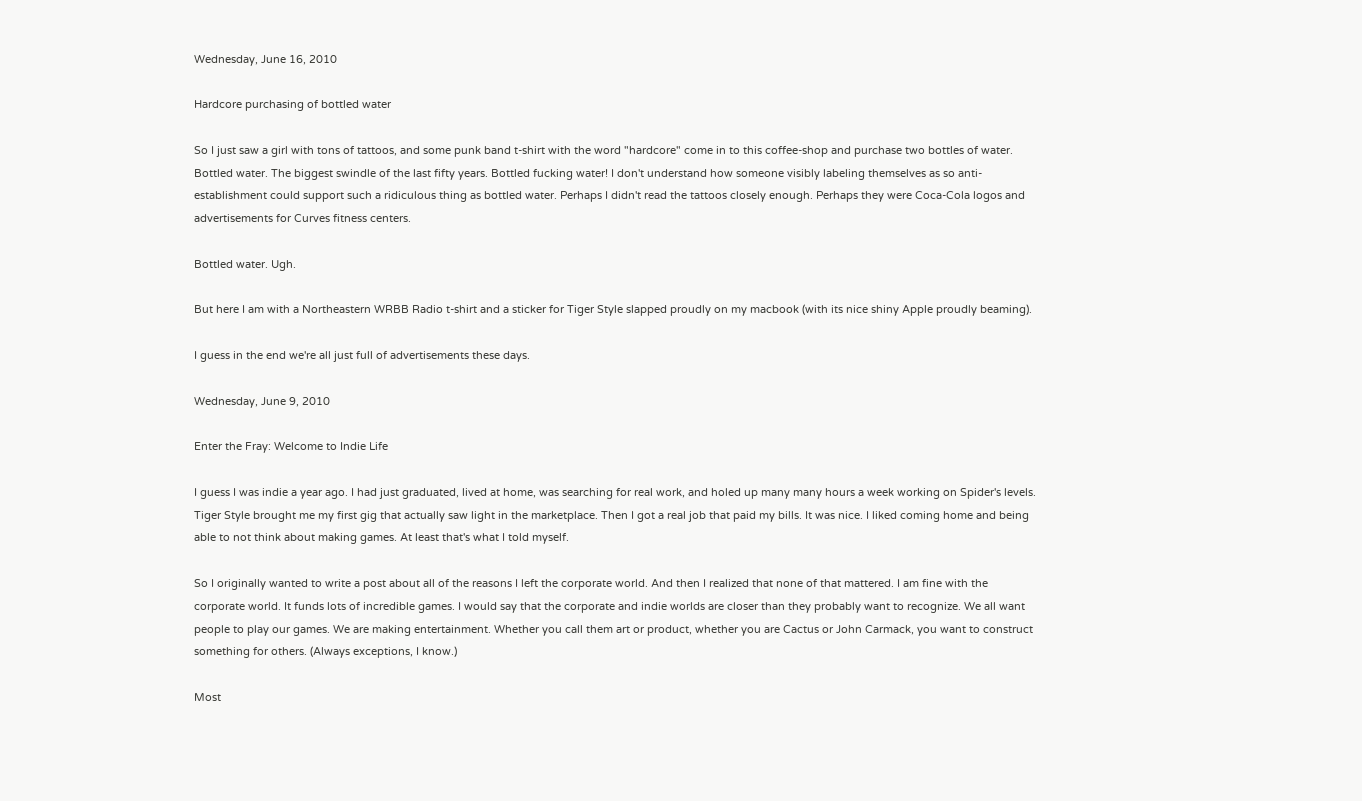Wednesday, June 16, 2010

Hardcore purchasing of bottled water

So I just saw a girl with tons of tattoos, and some punk band t-shirt with the word "hardcore" come in to this coffee-shop and purchase two bottles of water. Bottled water. The biggest swindle of the last fifty years. Bottled fucking water! I don't understand how someone visibly labeling themselves as so anti-establishment could support such a ridiculous thing as bottled water. Perhaps I didn't read the tattoos closely enough. Perhaps they were Coca-Cola logos and advertisements for Curves fitness centers.

Bottled water. Ugh.

But here I am with a Northeastern WRBB Radio t-shirt and a sticker for Tiger Style slapped proudly on my macbook (with its nice shiny Apple proudly beaming).

I guess in the end we're all just full of advertisements these days.

Wednesday, June 9, 2010

Enter the Fray: Welcome to Indie Life

I guess I was indie a year ago. I had just graduated, lived at home, was searching for real work, and holed up many many hours a week working on Spider's levels. Tiger Style brought me my first gig that actually saw light in the marketplace. Then I got a real job that paid my bills. It was nice. I liked coming home and being able to not think about making games. At least that's what I told myself.

So I originally wanted to write a post about all of the reasons I left the corporate world. And then I realized that none of that mattered. I am fine with the corporate world. It funds lots of incredible games. I would say that the corporate and indie worlds are closer than they probably want to recognize. We all want people to play our games. We are making entertainment. Whether you call them art or product, whether you are Cactus or John Carmack, you want to construct something for others. (Always exceptions, I know.)

Most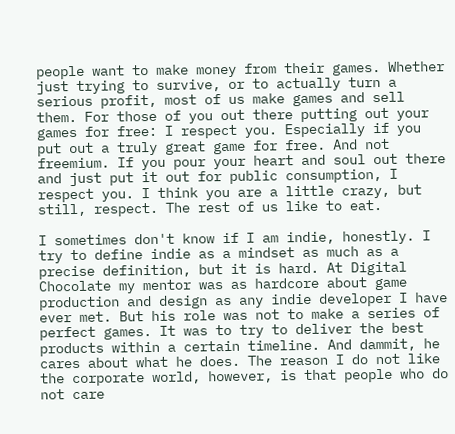people want to make money from their games. Whether just trying to survive, or to actually turn a serious profit, most of us make games and sell them. For those of you out there putting out your games for free: I respect you. Especially if you put out a truly great game for free. And not freemium. If you pour your heart and soul out there and just put it out for public consumption, I respect you. I think you are a little crazy, but still, respect. The rest of us like to eat.

I sometimes don't know if I am indie, honestly. I try to define indie as a mindset as much as a precise definition, but it is hard. At Digital Chocolate my mentor was as hardcore about game production and design as any indie developer I have ever met. But his role was not to make a series of perfect games. It was to try to deliver the best products within a certain timeline. And dammit, he cares about what he does. The reason I do not like the corporate world, however, is that people who do not care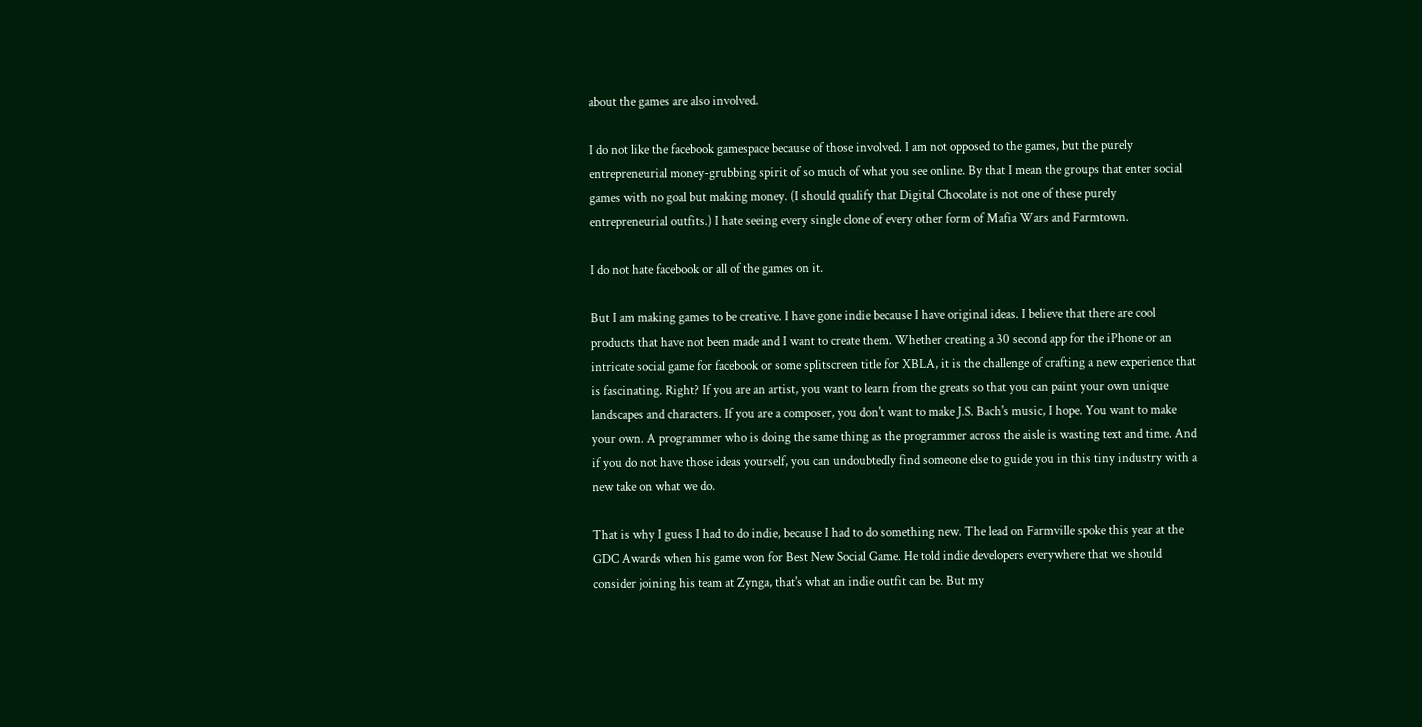about the games are also involved.

I do not like the facebook gamespace because of those involved. I am not opposed to the games, but the purely entrepreneurial money-grubbing spirit of so much of what you see online. By that I mean the groups that enter social games with no goal but making money. (I should qualify that Digital Chocolate is not one of these purely entrepreneurial outfits.) I hate seeing every single clone of every other form of Mafia Wars and Farmtown.

I do not hate facebook or all of the games on it.

But I am making games to be creative. I have gone indie because I have original ideas. I believe that there are cool products that have not been made and I want to create them. Whether creating a 30 second app for the iPhone or an intricate social game for facebook or some splitscreen title for XBLA, it is the challenge of crafting a new experience that is fascinating. Right? If you are an artist, you want to learn from the greats so that you can paint your own unique landscapes and characters. If you are a composer, you don't want to make J.S. Bach's music, I hope. You want to make your own. A programmer who is doing the same thing as the programmer across the aisle is wasting text and time. And if you do not have those ideas yourself, you can undoubtedly find someone else to guide you in this tiny industry with a new take on what we do.

That is why I guess I had to do indie, because I had to do something new. The lead on Farmville spoke this year at the GDC Awards when his game won for Best New Social Game. He told indie developers everywhere that we should consider joining his team at Zynga, that's what an indie outfit can be. But my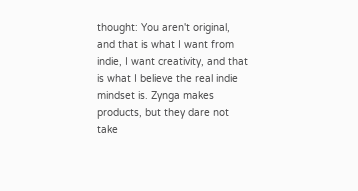thought: You aren't original, and that is what I want from indie, I want creativity, and that is what I believe the real indie mindset is. Zynga makes products, but they dare not take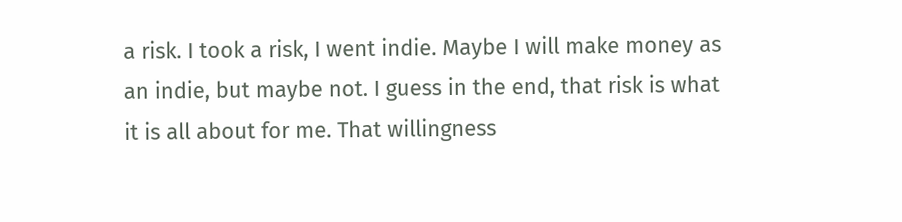a risk. I took a risk, I went indie. Maybe I will make money as an indie, but maybe not. I guess in the end, that risk is what it is all about for me. That willingness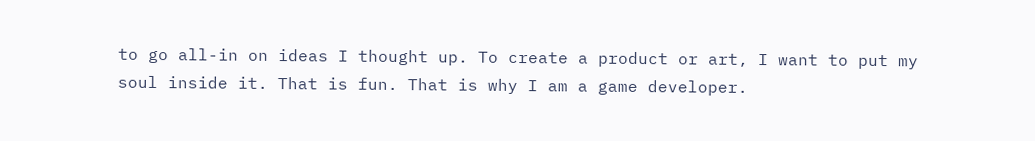to go all-in on ideas I thought up. To create a product or art, I want to put my soul inside it. That is fun. That is why I am a game developer.